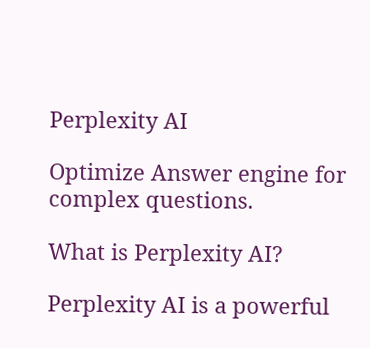Perplexity AI

Optimize Answer engine for complex questions.

What is Perplexity AI?

Perplexity AI is a powerful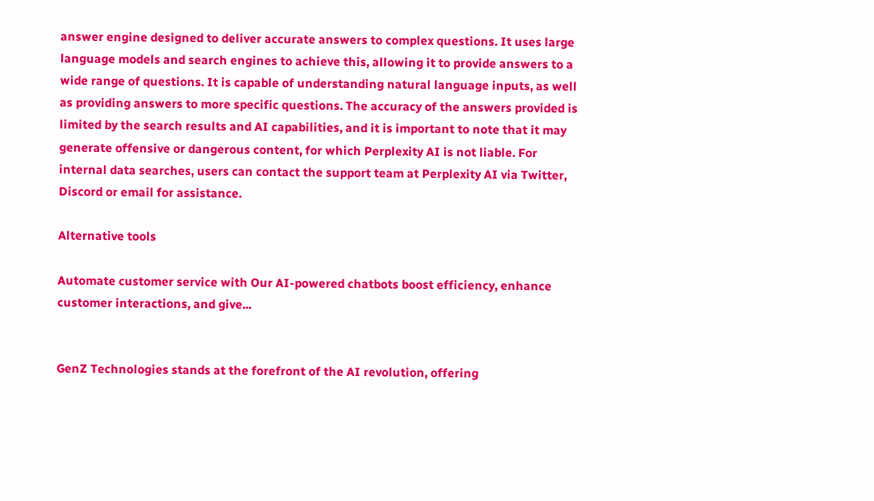answer engine designed to deliver accurate answers to complex questions. It uses large language models and search engines to achieve this, allowing it to provide answers to a wide range of questions. It is capable of understanding natural language inputs, as well as providing answers to more specific questions. The accuracy of the answers provided is limited by the search results and AI capabilities, and it is important to note that it may generate offensive or dangerous content, for which Perplexity AI is not liable. For internal data searches, users can contact the support team at Perplexity AI via Twitter, Discord or email for assistance.

Alternative tools

Automate customer service with Our AI-powered chatbots boost efficiency, enhance customer interactions, and give...


GenZ Technologies stands at the forefront of the AI revolution, offering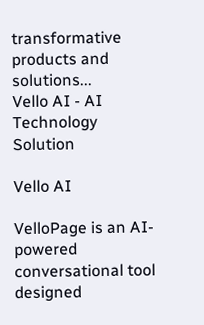transformative products and solutions...
Vello AI - AI Technology Solution

Vello AI

VelloPage is an AI-powered conversational tool designed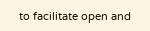to facilitate open and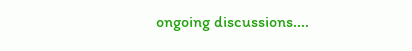ongoing discussions....